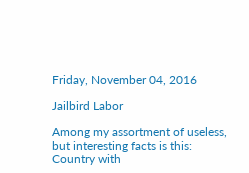Friday, November 04, 2016

Jailbird Labor

Among my assortment of useless, but interesting facts is this:
Country with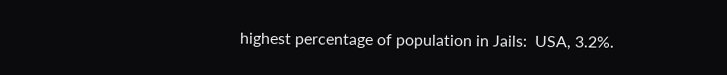highest percentage of population in Jails:  USA, 3.2%.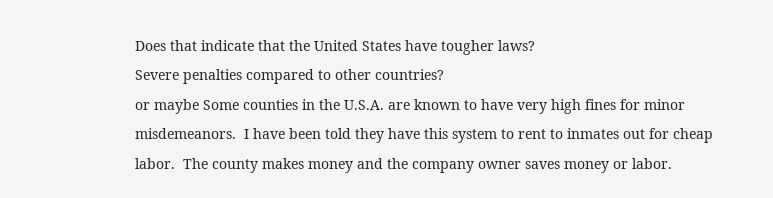Does that indicate that the United States have tougher laws?
Severe penalties compared to other countries?
or maybe Some counties in the U.S.A. are known to have very high fines for minor misdemeanors.  I have been told they have this system to rent to inmates out for cheap labor.  The county makes money and the company owner saves money or labor.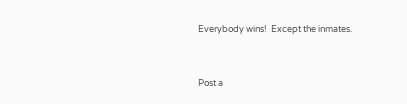Everybody wins!  Except the inmates.


Post a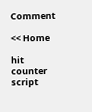Comment

<< Home

hit counter script